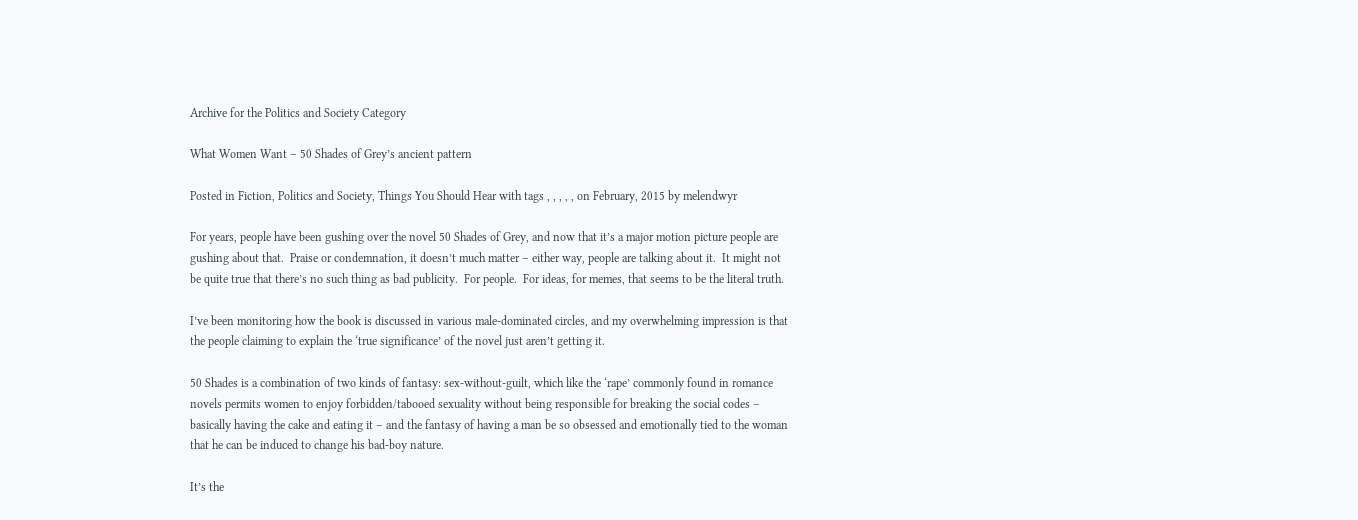Archive for the Politics and Society Category

What Women Want – 50 Shades of Grey’s ancient pattern

Posted in Fiction, Politics and Society, Things You Should Hear with tags , , , , , on February, 2015 by melendwyr

For years, people have been gushing over the novel 50 Shades of Grey, and now that it’s a major motion picture people are gushing about that.  Praise or condemnation, it doesn’t much matter – either way, people are talking about it.  It might not be quite true that there’s no such thing as bad publicity.  For people.  For ideas, for memes, that seems to be the literal truth.

I’ve been monitoring how the book is discussed in various male-dominated circles, and my overwhelming impression is that the people claiming to explain the ‘true significance’ of the novel just aren’t getting it.

50 Shades is a combination of two kinds of fantasy: sex-without-guilt, which like the ‘rape’ commonly found in romance novels permits women to enjoy forbidden/tabooed sexuality without being responsible for breaking the social codes – basically having the cake and eating it – and the fantasy of having a man be so obsessed and emotionally tied to the woman that he can be induced to change his bad-boy nature.

It’s the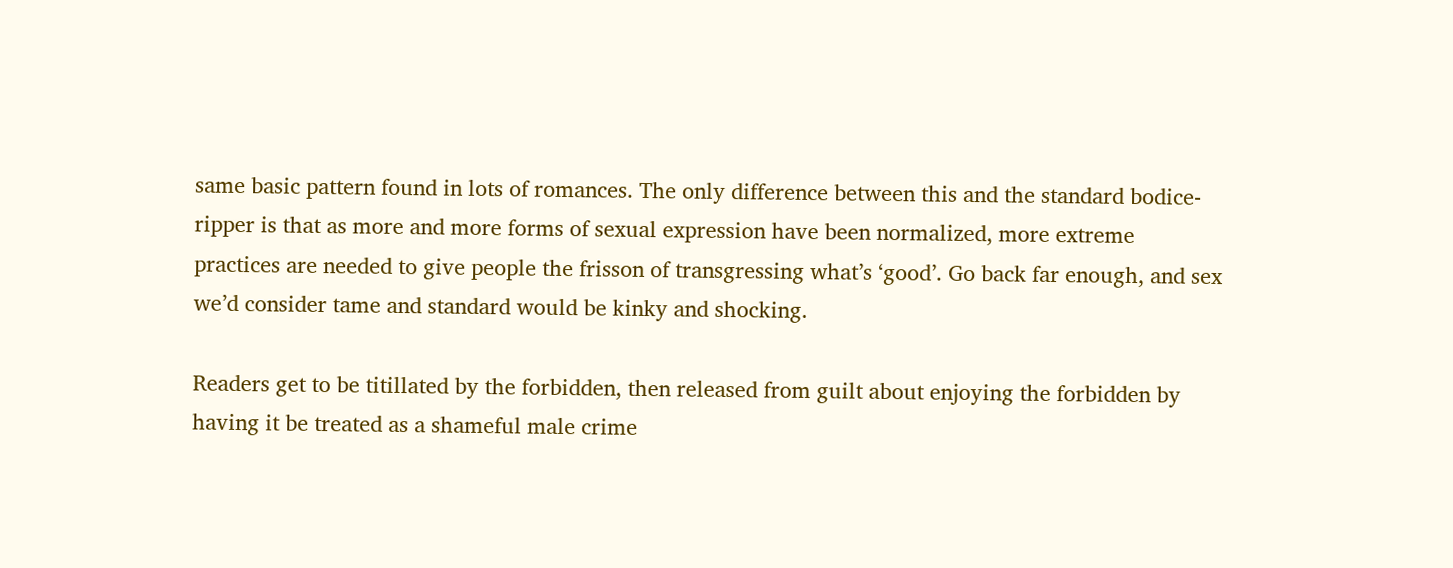same basic pattern found in lots of romances. The only difference between this and the standard bodice-ripper is that as more and more forms of sexual expression have been normalized, more extreme practices are needed to give people the frisson of transgressing what’s ‘good’. Go back far enough, and sex we’d consider tame and standard would be kinky and shocking.

Readers get to be titillated by the forbidden, then released from guilt about enjoying the forbidden by having it be treated as a shameful male crime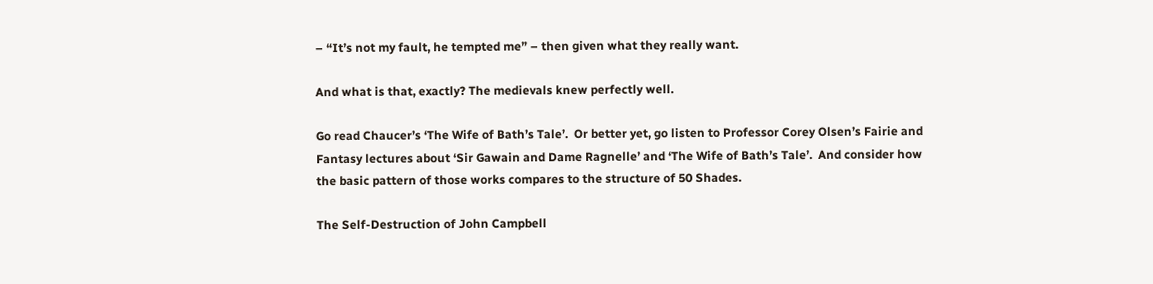– “It’s not my fault, he tempted me” – then given what they really want.

And what is that, exactly? The medievals knew perfectly well.

Go read Chaucer’s ‘The Wife of Bath’s Tale’.  Or better yet, go listen to Professor Corey Olsen’s Fairie and Fantasy lectures about ‘Sir Gawain and Dame Ragnelle’ and ‘The Wife of Bath’s Tale’.  And consider how the basic pattern of those works compares to the structure of 50 Shades.

The Self-Destruction of John Campbell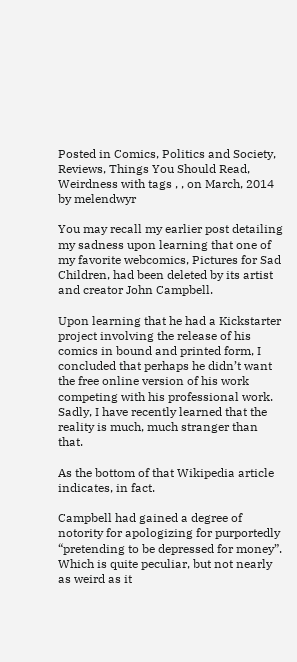Posted in Comics, Politics and Society, Reviews, Things You Should Read, Weirdness with tags , , on March, 2014 by melendwyr

You may recall my earlier post detailing my sadness upon learning that one of my favorite webcomics, Pictures for Sad Children, had been deleted by its artist and creator John Campbell.

Upon learning that he had a Kickstarter project involving the release of his comics in bound and printed form, I concluded that perhaps he didn’t want the free online version of his work competing with his professional work.  Sadly, I have recently learned that the reality is much, much stranger than that.

As the bottom of that Wikipedia article indicates, in fact.

Campbell had gained a degree of notority for apologizing for purportedly “pretending to be depressed for money”.  Which is quite peculiar, but not nearly as weird as it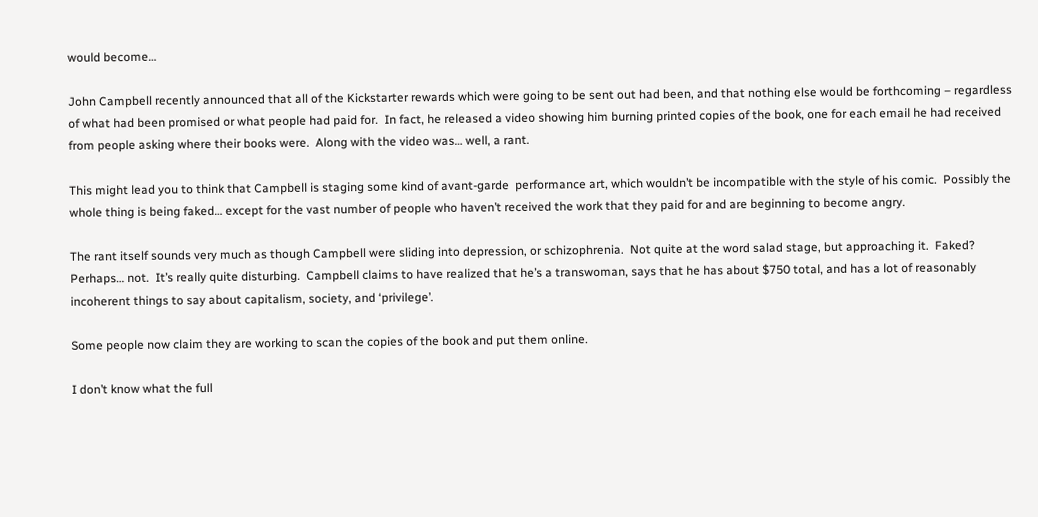would become…

John Campbell recently announced that all of the Kickstarter rewards which were going to be sent out had been, and that nothing else would be forthcoming – regardless of what had been promised or what people had paid for.  In fact, he released a video showing him burning printed copies of the book, one for each email he had received from people asking where their books were.  Along with the video was… well, a rant.

This might lead you to think that Campbell is staging some kind of avant-garde  performance art, which wouldn’t be incompatible with the style of his comic.  Possibly the whole thing is being faked… except for the vast number of people who haven’t received the work that they paid for and are beginning to become angry.

The rant itself sounds very much as though Campbell were sliding into depression, or schizophrenia.  Not quite at the word salad stage, but approaching it.  Faked?  Perhaps… not.  It’s really quite disturbing.  Campbell claims to have realized that he’s a transwoman, says that he has about $750 total, and has a lot of reasonably incoherent things to say about capitalism, society, and ‘privilege’.

Some people now claim they are working to scan the copies of the book and put them online.

I don’t know what the full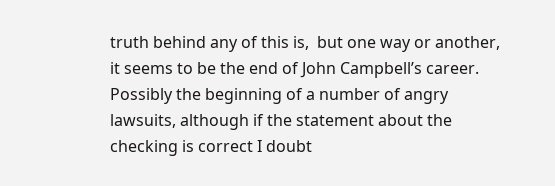truth behind any of this is,  but one way or another, it seems to be the end of John Campbell’s career.  Possibly the beginning of a number of angry lawsuits, although if the statement about the checking is correct I doubt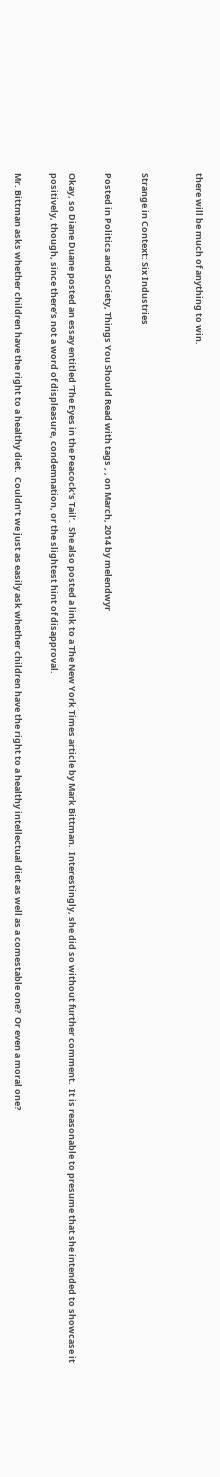there will be much of anything to win.


Strange in Context: Six Industries

Posted in Politics and Society, Things You Should Read with tags , , on March, 2014 by melendwyr

Okay, so Diane Duane posted an essay entitled ‘The Eyes in the Peacock’s Tail’.  She also posted a link to a The New York Times article by Mark Bittman.  Interestingly, she did so without further comment.  It is reasonable to presume that she intended to showcase it positively, though, since there’s not a word of displeasure, condemnation, or the slightest hint of disapproval.

Mr. Bittman asks whether children have the right to a healthy diet.  Couldn’t we just as easily ask whether children have the right to a healthy intellectual diet as well as a comestable one?  Or even a moral one?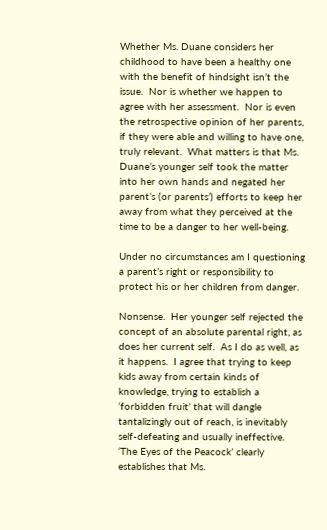Whether Ms. Duane considers her childhood to have been a healthy one with the benefit of hindsight isn’t the issue.  Nor is whether we happen to agree with her assessment.  Nor is even the retrospective opinion of her parents, if they were able and willing to have one, truly relevant.  What matters is that Ms. Duane’s younger self took the matter into her own hands and negated her parent’s (or parents’) efforts to keep her away from what they perceived at the time to be a danger to her well-being.

Under no circumstances am I questioning a parent’s right or responsibility to protect his or her children from danger.

Nonsense.  Her younger self rejected the concept of an absolute parental right, as does her current self.  As I do as well, as it happens.  I agree that trying to keep kids away from certain kinds of knowledge, trying to establish a ‘forbidden fruit’ that will dangle tantalizingly out of reach, is inevitably self-defeating and usually ineffective.  ‘The Eyes of the Peacock’ clearly establishes that Ms.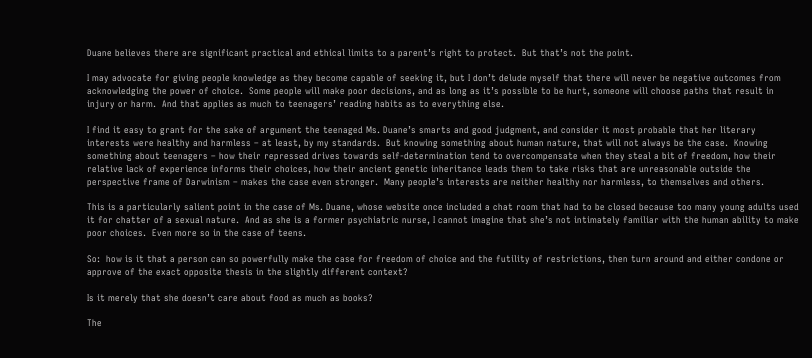Duane believes there are significant practical and ethical limits to a parent’s right to protect.  But that’s not the point.

I may advocate for giving people knowledge as they become capable of seeking it, but I don’t delude myself that there will never be negative outcomes from acknowledging the power of choice.  Some people will make poor decisions, and as long as it’s possible to be hurt, someone will choose paths that result in injury or harm.  And that applies as much to teenagers’ reading habits as to everything else.

I find it easy to grant for the sake of argument the teenaged Ms. Duane’s smarts and good judgment, and consider it most probable that her literary interests were healthy and harmless – at least, by my standards.  But knowing something about human nature, that will not always be the case.  Knowing something about teenagers – how their repressed drives towards self-determination tend to overcompensate when they steal a bit of freedom, how their relative lack of experience informs their choices, how their ancient genetic inheritance leads them to take risks that are unreasonable outside the perspective frame of Darwinism – makes the case even stronger.  Many people’s interests are neither healthy nor harmless, to themselves and others.

This is a particularly salient point in the case of Ms. Duane, whose website once included a chat room that had to be closed because too many young adults used it for chatter of a sexual nature.  And as she is a former psychiatric nurse, I cannot imagine that she’s not intimately familiar with the human ability to make poor choices.  Even more so in the case of teens.

So:  how is it that a person can so powerfully make the case for freedom of choice and the futility of restrictions, then turn around and either condone or approve of the exact opposite thesis in the slightly different context?

Is it merely that she doesn’t care about food as much as books?

The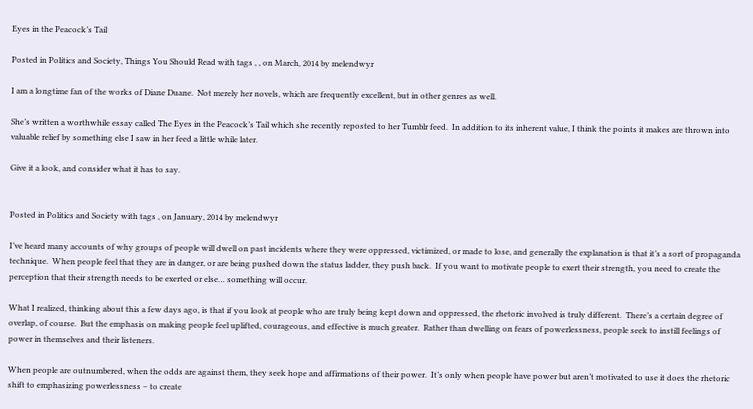Eyes in the Peacock’s Tail

Posted in Politics and Society, Things You Should Read with tags , , on March, 2014 by melendwyr

I am a longtime fan of the works of Diane Duane.  Not merely her novels, which are frequently excellent, but in other genres as well.

She’s written a worthwhile essay called The Eyes in the Peacock’s Tail which she recently reposted to her Tumblr feed.  In addition to its inherent value, I think the points it makes are thrown into valuable relief by something else I saw in her feed a little while later.

Give it a look, and consider what it has to say.


Posted in Politics and Society with tags , on January, 2014 by melendwyr

I’ve heard many accounts of why groups of people will dwell on past incidents where they were oppressed, victimized, or made to lose, and generally the explanation is that it’s a sort of propaganda technique.  When people feel that they are in danger, or are being pushed down the status ladder, they push back.  If you want to motivate people to exert their strength, you need to create the perception that their strength needs to be exerted or else… something will occur.

What I realized, thinking about this a few days ago, is that if you look at people who are truly being kept down and oppressed, the rhetoric involved is truly different.  There’s a certain degree of overlap, of course.  But the emphasis on making people feel uplifted, courageous, and effective is much greater.  Rather than dwelling on fears of powerlessness, people seek to instill feelings of power in themselves and their listeners.

When people are outnumbered, when the odds are against them, they seek hope and affirmations of their power.  It’s only when people have power but aren’t motivated to use it does the rhetoric shift to emphasizing powerlessness – to create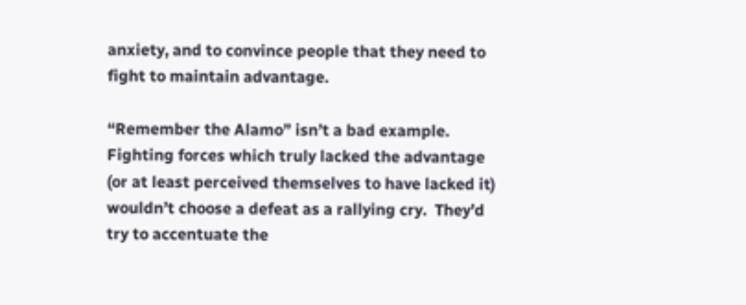anxiety, and to convince people that they need to fight to maintain advantage.

“Remember the Alamo” isn’t a bad example.  Fighting forces which truly lacked the advantage (or at least perceived themselves to have lacked it) wouldn’t choose a defeat as a rallying cry.  They’d try to accentuate the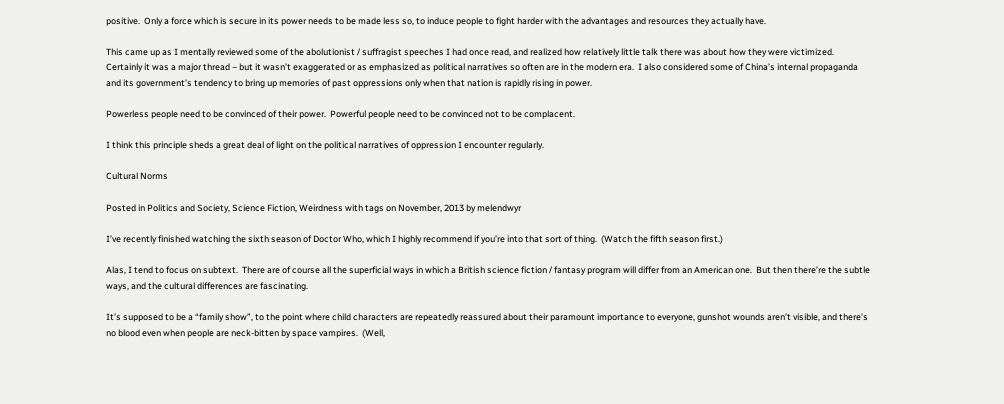positive.  Only a force which is secure in its power needs to be made less so, to induce people to fight harder with the advantages and resources they actually have.

This came up as I mentally reviewed some of the abolutionist / suffragist speeches I had once read, and realized how relatively little talk there was about how they were victimized.  Certainly it was a major thread – but it wasn’t exaggerated or as emphasized as political narratives so often are in the modern era.  I also considered some of China’s internal propaganda and its government’s tendency to bring up memories of past oppressions only when that nation is rapidly rising in power.

Powerless people need to be convinced of their power.  Powerful people need to be convinced not to be complacent.

I think this principle sheds a great deal of light on the political narratives of oppression I encounter regularly.

Cultural Norms

Posted in Politics and Society, Science Fiction, Weirdness with tags on November, 2013 by melendwyr

I’ve recently finished watching the sixth season of Doctor Who, which I highly recommend if you’re into that sort of thing.  (Watch the fifth season first.)

Alas, I tend to focus on subtext.  There are of course all the superficial ways in which a British science fiction / fantasy program will differ from an American one.  But then there’re the subtle ways, and the cultural differences are fascinating.

It’s supposed to be a “family show”, to the point where child characters are repeatedly reassured about their paramount importance to everyone, gunshot wounds aren’t visible, and there’s no blood even when people are neck-bitten by space vampires.  (Well,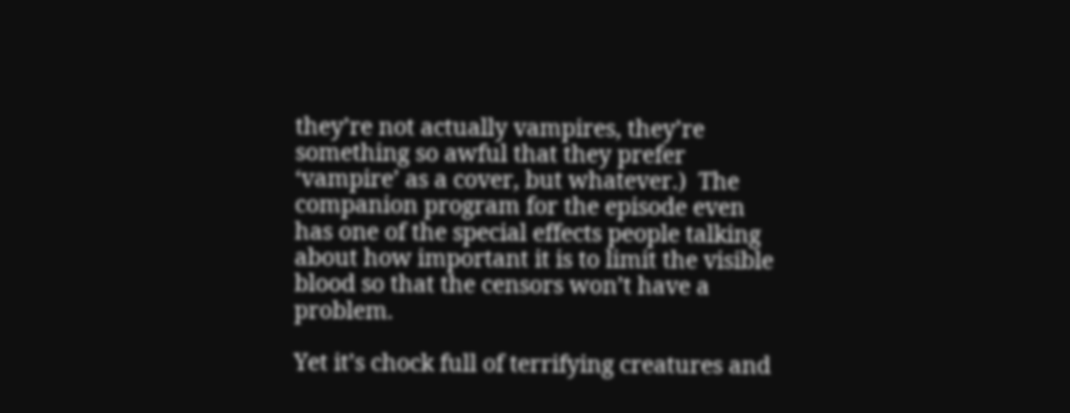they’re not actually vampires, they’re something so awful that they prefer ‘vampire’ as a cover, but whatever.)  The companion program for the episode even has one of the special effects people talking about how important it is to limit the visible blood so that the censors won’t have a problem.

Yet it’s chock full of terrifying creatures and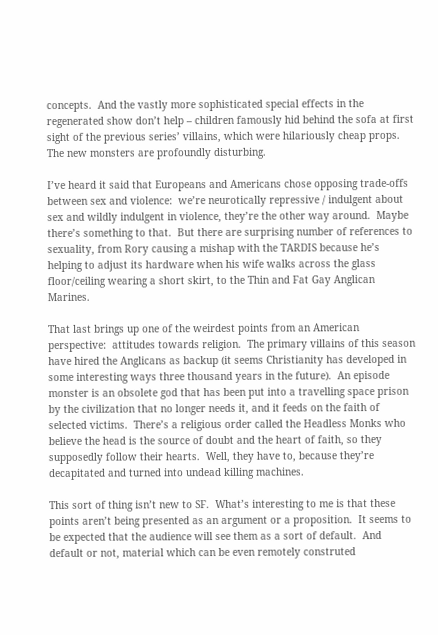concepts.  And the vastly more sophisticated special effects in the regenerated show don’t help – children famously hid behind the sofa at first sight of the previous series’ villains, which were hilariously cheap props.  The new monsters are profoundly disturbing.

I’ve heard it said that Europeans and Americans chose opposing trade-offs between sex and violence:  we’re neurotically repressive / indulgent about sex and wildly indulgent in violence, they’re the other way around.  Maybe there’s something to that.  But there are surprising number of references to sexuality, from Rory causing a mishap with the TARDIS because he’s helping to adjust its hardware when his wife walks across the glass floor/ceiling wearing a short skirt, to the Thin and Fat Gay Anglican Marines.

That last brings up one of the weirdest points from an American perspective:  attitudes towards religion.  The primary villains of this season have hired the Anglicans as backup (it seems Christianity has developed in some interesting ways three thousand years in the future).  An episode monster is an obsolete god that has been put into a travelling space prison by the civilization that no longer needs it, and it feeds on the faith of selected victims.  There’s a religious order called the Headless Monks who believe the head is the source of doubt and the heart of faith, so they supposedly follow their hearts.  Well, they have to, because they’re decapitated and turned into undead killing machines.

This sort of thing isn’t new to SF.  What’s interesting to me is that these points aren’t being presented as an argument or a proposition.  It seems to be expected that the audience will see them as a sort of default.  And default or not, material which can be even remotely construted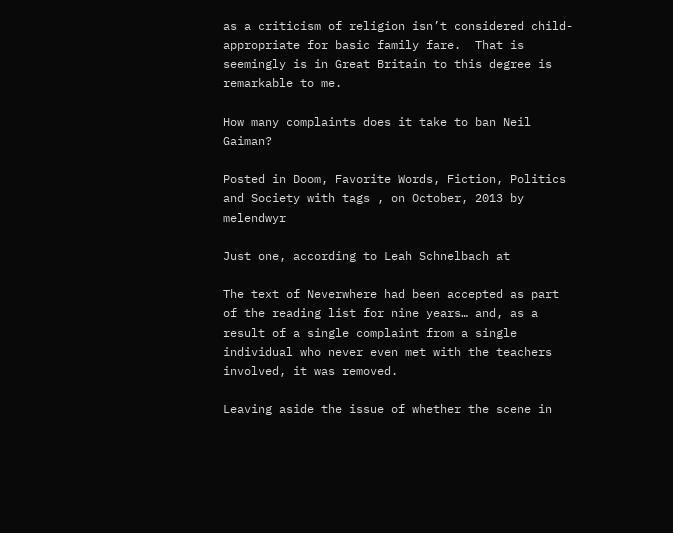as a criticism of religion isn’t considered child-appropriate for basic family fare.  That is seemingly is in Great Britain to this degree is remarkable to me.

How many complaints does it take to ban Neil Gaiman?

Posted in Doom, Favorite Words, Fiction, Politics and Society with tags , on October, 2013 by melendwyr

Just one, according to Leah Schnelbach at

The text of Neverwhere had been accepted as part of the reading list for nine years… and, as a result of a single complaint from a single individual who never even met with the teachers involved, it was removed.

Leaving aside the issue of whether the scene in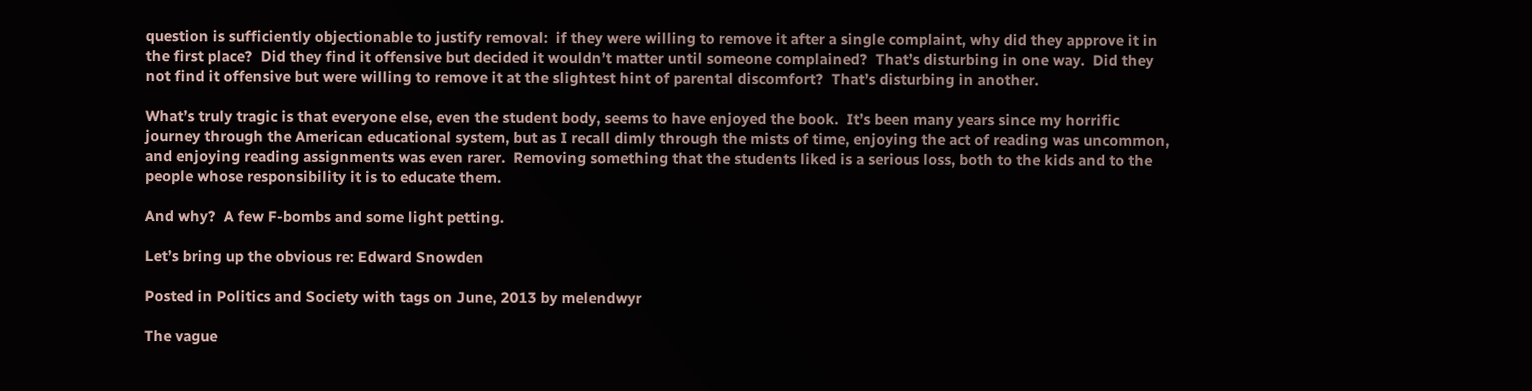question is sufficiently objectionable to justify removal:  if they were willing to remove it after a single complaint, why did they approve it in the first place?  Did they find it offensive but decided it wouldn’t matter until someone complained?  That’s disturbing in one way.  Did they not find it offensive but were willing to remove it at the slightest hint of parental discomfort?  That’s disturbing in another.

What’s truly tragic is that everyone else, even the student body, seems to have enjoyed the book.  It’s been many years since my horrific journey through the American educational system, but as I recall dimly through the mists of time, enjoying the act of reading was uncommon, and enjoying reading assignments was even rarer.  Removing something that the students liked is a serious loss, both to the kids and to the people whose responsibility it is to educate them.

And why?  A few F-bombs and some light petting.

Let’s bring up the obvious re: Edward Snowden

Posted in Politics and Society with tags on June, 2013 by melendwyr

The vague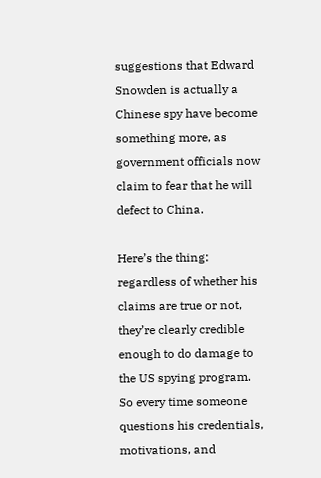suggestions that Edward Snowden is actually a Chinese spy have become something more, as government officials now claim to fear that he will defect to China.

Here’s the thing:  regardless of whether his claims are true or not, they’re clearly credible enough to do damage to the US spying program.  So every time someone questions his credentials, motivations, and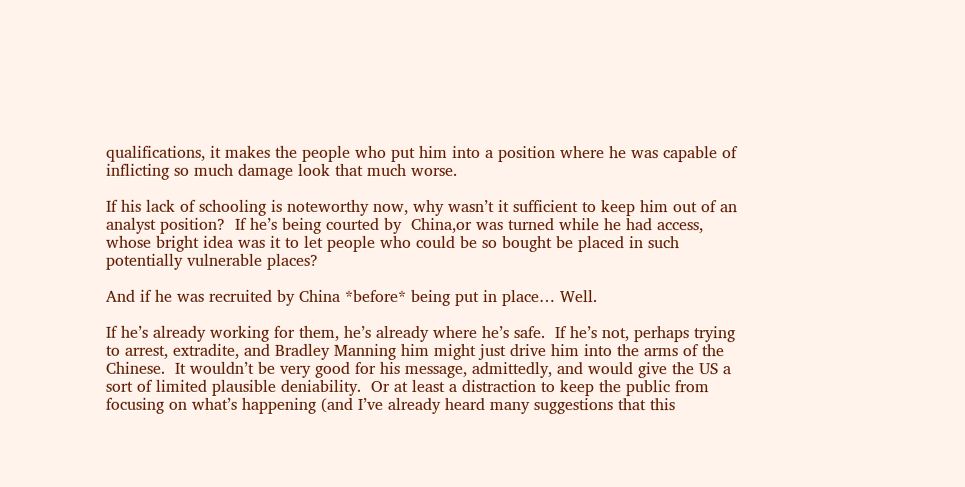qualifications, it makes the people who put him into a position where he was capable of inflicting so much damage look that much worse.

If his lack of schooling is noteworthy now, why wasn’t it sufficient to keep him out of an analyst position?  If he’s being courted by  China,or was turned while he had access, whose bright idea was it to let people who could be so bought be placed in such potentially vulnerable places?

And if he was recruited by China *before* being put in place… Well.

If he’s already working for them, he’s already where he’s safe.  If he’s not, perhaps trying to arrest, extradite, and Bradley Manning him might just drive him into the arms of the Chinese.  It wouldn’t be very good for his message, admittedly, and would give the US a sort of limited plausible deniability.  Or at least a distraction to keep the public from focusing on what’s happening (and I’ve already heard many suggestions that this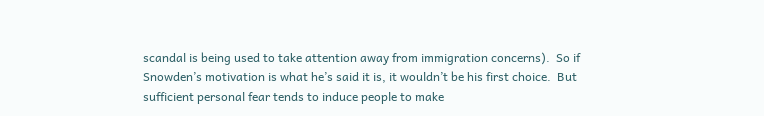scandal is being used to take attention away from immigration concerns).  So if Snowden’s motivation is what he’s said it is, it wouldn’t be his first choice.  But sufficient personal fear tends to induce people to make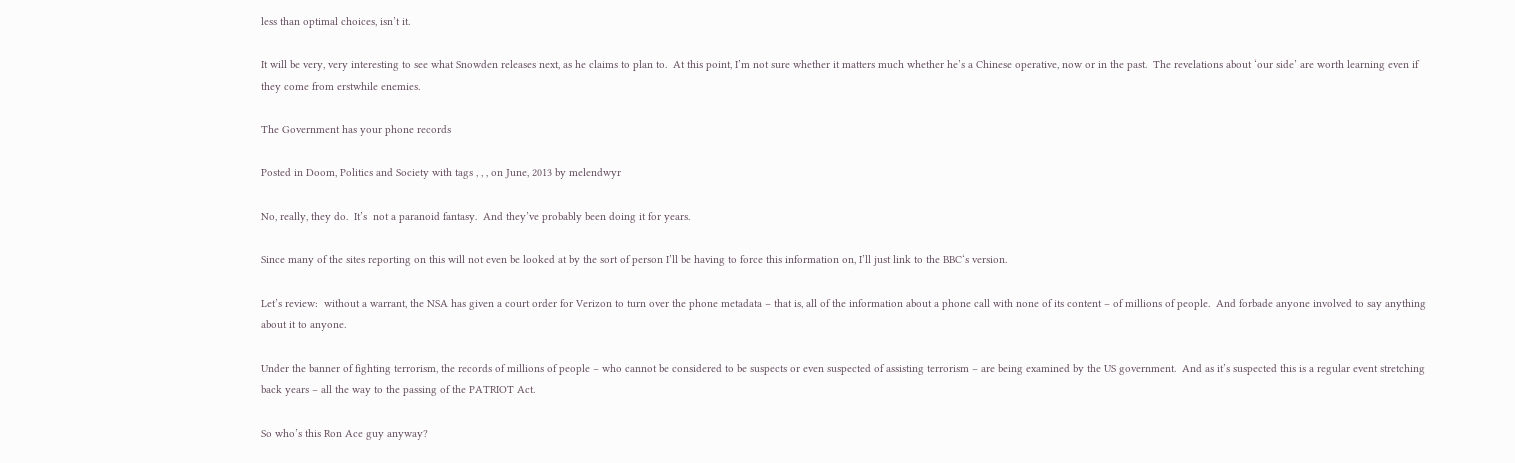less than optimal choices, isn’t it.

It will be very, very interesting to see what Snowden releases next, as he claims to plan to.  At this point, I’m not sure whether it matters much whether he’s a Chinese operative, now or in the past.  The revelations about ‘our side’ are worth learning even if they come from erstwhile enemies.

The Government has your phone records

Posted in Doom, Politics and Society with tags , , , on June, 2013 by melendwyr

No, really, they do.  It’s  not a paranoid fantasy.  And they’ve probably been doing it for years.

Since many of the sites reporting on this will not even be looked at by the sort of person I’ll be having to force this information on, I’ll just link to the BBC‘s version.

Let’s review:  without a warrant, the NSA has given a court order for Verizon to turn over the phone metadata – that is, all of the information about a phone call with none of its content – of millions of people.  And forbade anyone involved to say anything about it to anyone.

Under the banner of fighting terrorism, the records of millions of people – who cannot be considered to be suspects or even suspected of assisting terrorism – are being examined by the US government.  And as it’s suspected this is a regular event stretching back years – all the way to the passing of the PATRIOT Act.

So who’s this Ron Ace guy anyway?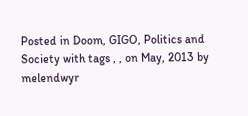Posted in Doom, GIGO, Politics and Society with tags , , on May, 2013 by melendwyr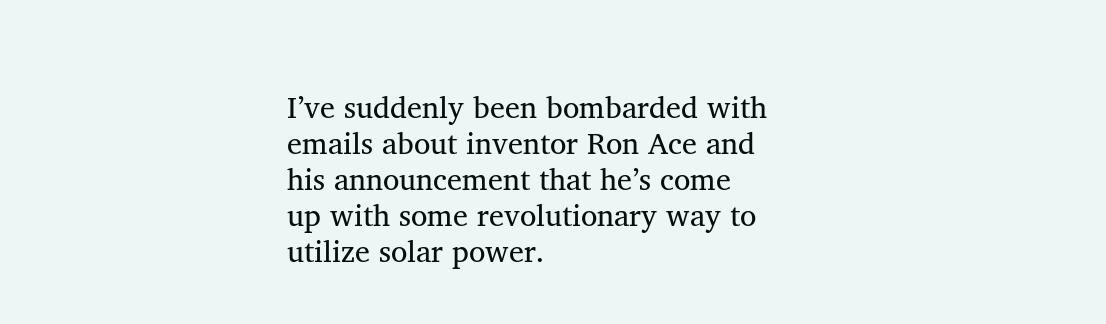I’ve suddenly been bombarded with emails about inventor Ron Ace and his announcement that he’s come up with some revolutionary way to utilize solar power.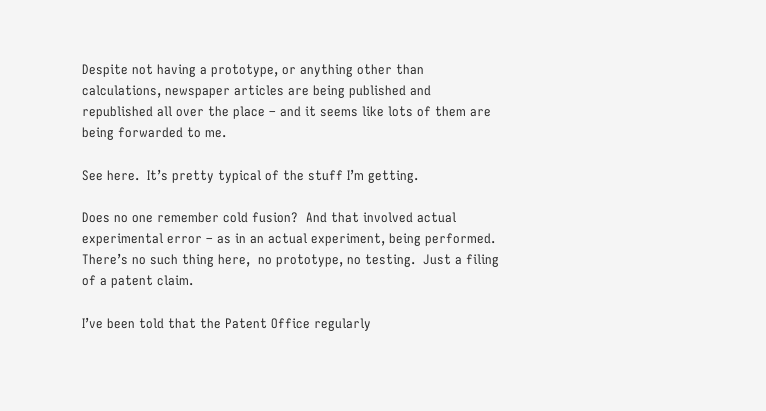Despite not having a prototype, or anything other than calculations, newspaper articles are being published and republished all over the place – and it seems like lots of them are being forwarded to me.

See here.  It’s pretty typical of the stuff I’m getting.

Does no one remember cold fusion?  And that involved actual experimental error – as in an actual experiment, being performed.  There’s no such thing here,  no prototype, no testing.  Just a filing of a patent claim.

I’ve been told that the Patent Office regularly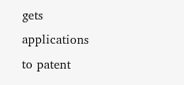gets applications to patent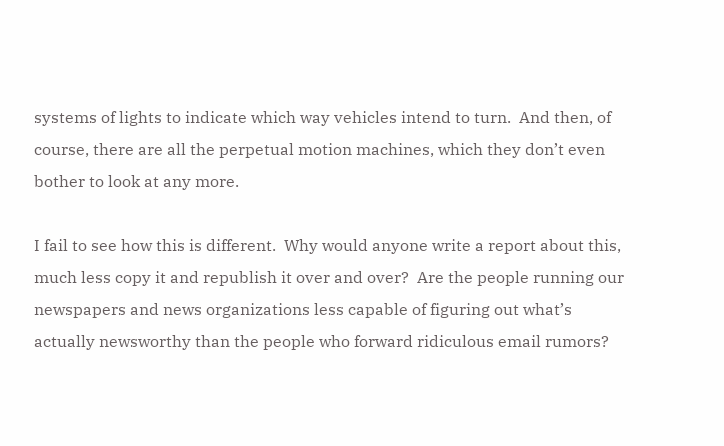systems of lights to indicate which way vehicles intend to turn.  And then, of course, there are all the perpetual motion machines, which they don’t even bother to look at any more.

I fail to see how this is different.  Why would anyone write a report about this, much less copy it and republish it over and over?  Are the people running our newspapers and news organizations less capable of figuring out what’s actually newsworthy than the people who forward ridiculous email rumors?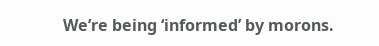We’re being ‘informed’ by morons.